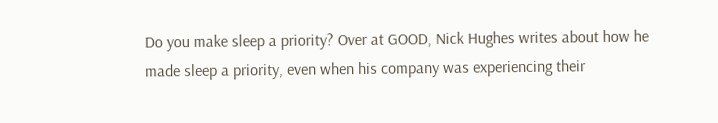Do you make sleep a priority? Over at GOOD, Nick Hughes writes about how he made sleep a priority, even when his company was experiencing their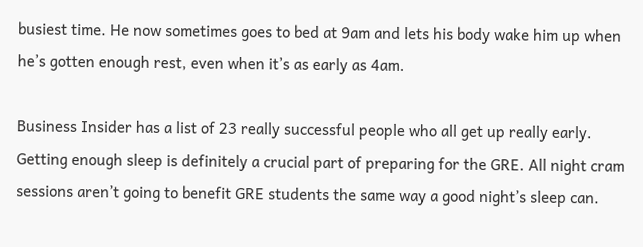busiest time. He now sometimes goes to bed at 9am and lets his body wake him up when he’s gotten enough rest, even when it’s as early as 4am.

Business Insider has a list of 23 really successful people who all get up really early. Getting enough sleep is definitely a crucial part of preparing for the GRE. All night cram sessions aren’t going to benefit GRE students the same way a good night’s sleep can.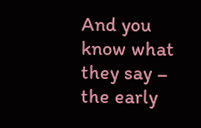And you know what they say – the early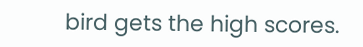bird gets the high scores.